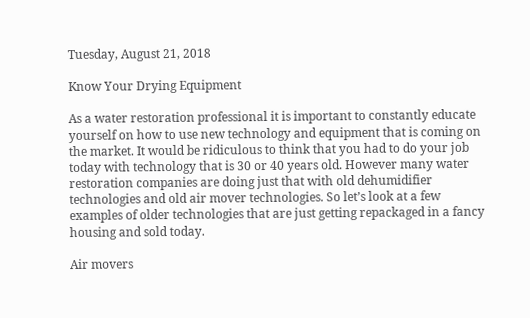Tuesday, August 21, 2018

Know Your Drying Equipment

As a water restoration professional it is important to constantly educate yourself on how to use new technology and equipment that is coming on the market. It would be ridiculous to think that you had to do your job today with technology that is 30 or 40 years old. However many water restoration companies are doing just that with old dehumidifier technologies and old air mover technologies. So let’s look at a few examples of older technologies that are just getting repackaged in a fancy housing and sold today.

Air movers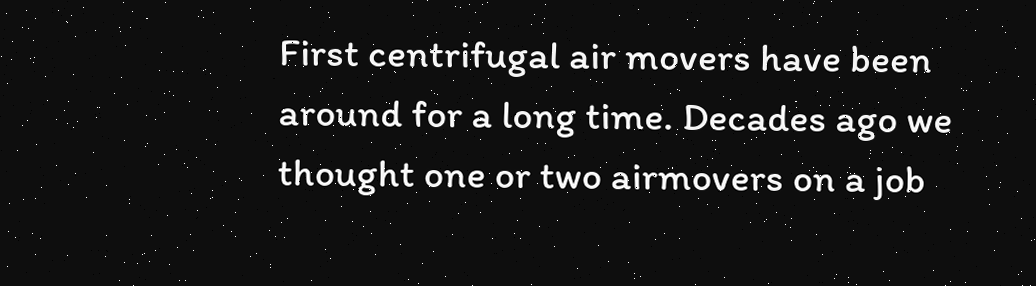First centrifugal air movers have been around for a long time. Decades ago we thought one or two airmovers on a job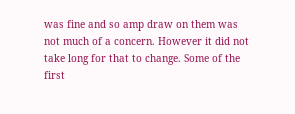was fine and so amp draw on them was not much of a concern. However it did not take long for that to change. Some of the first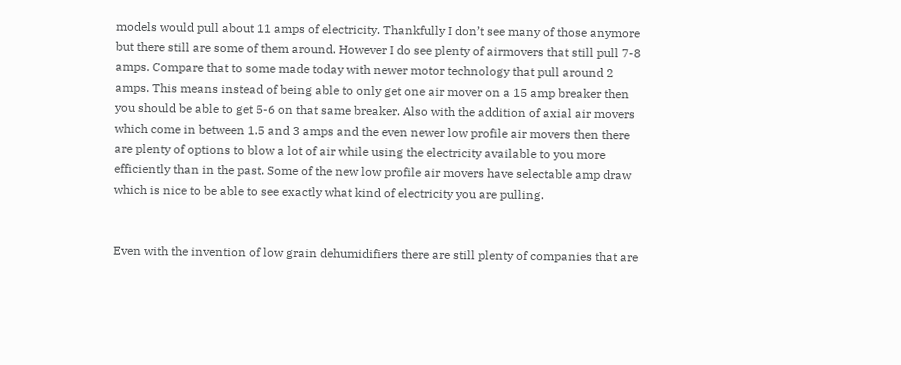models would pull about 11 amps of electricity. Thankfully I don’t see many of those anymore but there still are some of them around. However I do see plenty of airmovers that still pull 7-8 amps. Compare that to some made today with newer motor technology that pull around 2 amps. This means instead of being able to only get one air mover on a 15 amp breaker then you should be able to get 5-6 on that same breaker. Also with the addition of axial air movers which come in between 1.5 and 3 amps and the even newer low profile air movers then there are plenty of options to blow a lot of air while using the electricity available to you more efficiently than in the past. Some of the new low profile air movers have selectable amp draw which is nice to be able to see exactly what kind of electricity you are pulling.


Even with the invention of low grain dehumidifiers there are still plenty of companies that are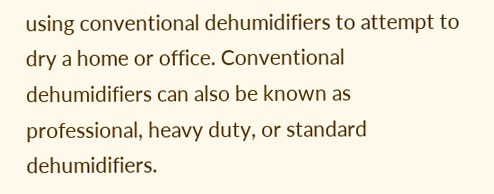using conventional dehumidifiers to attempt to dry a home or office. Conventional dehumidifiers can also be known as professional, heavy duty, or standard dehumidifiers.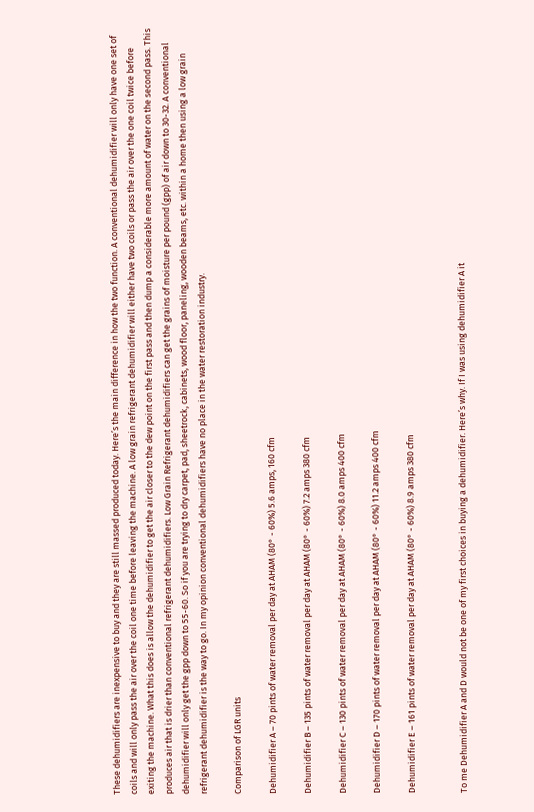These dehumidifiers are inexpensive to buy and they are still massed produced today. Here’s the main difference in how the two function. A conventional dehumidifier will only have one set of coils and will only pass the air over the coil one time before leaving the machine. A low grain refrigerant dehumidifier will either have two coils or pass the air over the one coil twice before exiting the machine. What this does is allow the dehumidifier to get the air closer to the dew point on the first pass and then dump a considerable more amount of water on the second pass. This produces air that is drier than conventional refrigerant dehumidifiers. Low Grain Refrigerant dehumidifiers can get the grains of moisture per pound (gpp) of air down to 30-32. A conventional dehumidifier will only get the gpp down to 55-60. So if you are trying to dry carpet, pad, sheetrock, cabinets, wood floor, paneling, wooden beams, etc. within a home then using a low grain refrigerant dehumidifier is the way to go. In my opinion conventional dehumidifiers have no place in the water restoration industry.

Comparison of LGR units

Dehumidifier A – 70 pints of water removal per day at AHAM (80° - 60%) 5.6 amps, 160 cfm

Dehumidifier B – 135 pints of water removal per day at AHAM (80° - 60%) 7.2 amps 380 cfm

Dehumidifier C – 130 pints of water removal per day at AHAM (80° - 60%) 8.0 amps 400 cfm

Dehumidifier D – 170 pints of water removal per day at AHAM (80° - 60%) 11.2 amps 400 cfm

Dehumidifier E – 161 pints of water removal per day at AHAM (80° - 60%) 8.9 amps 380 cfm


To me Dehumidifier A and D would not be one of my first choices in buying a dehumidifier. Here’s why. If I was using dehumidifier A it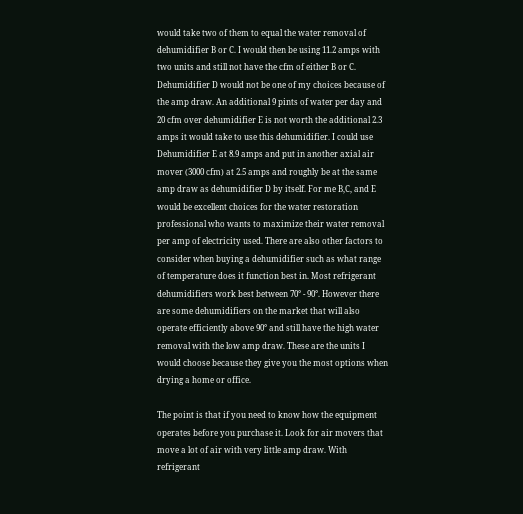would take two of them to equal the water removal of dehumidifier B or C. I would then be using 11.2 amps with two units and still not have the cfm of either B or C. Dehumidifier D would not be one of my choices because of the amp draw. An additional 9 pints of water per day and 20 cfm over dehumidifier E is not worth the additional 2.3 amps it would take to use this dehumidifier. I could use Dehumidifier E at 8.9 amps and put in another axial air mover (3000 cfm) at 2.5 amps and roughly be at the same amp draw as dehumidifier D by itself. For me B,C, and E would be excellent choices for the water restoration professional who wants to maximize their water removal per amp of electricity used. There are also other factors to consider when buying a dehumidifier such as what range of temperature does it function best in. Most refrigerant dehumidifiers work best between 70° - 90°. However there are some dehumidifiers on the market that will also operate efficiently above 90° and still have the high water removal with the low amp draw. These are the units I would choose because they give you the most options when drying a home or office.

The point is that if you need to know how the equipment operates before you purchase it. Look for air movers that move a lot of air with very little amp draw. With refrigerant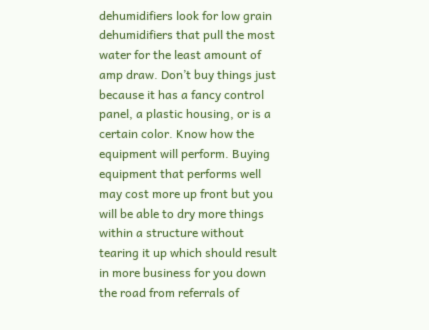dehumidifiers look for low grain dehumidifiers that pull the most water for the least amount of amp draw. Don’t buy things just because it has a fancy control panel, a plastic housing, or is a certain color. Know how the equipment will perform. Buying equipment that performs well may cost more up front but you will be able to dry more things within a structure without tearing it up which should result in more business for you down the road from referrals of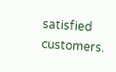satisfied customers.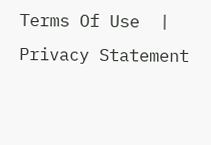Terms Of Use  |  Privacy Statement